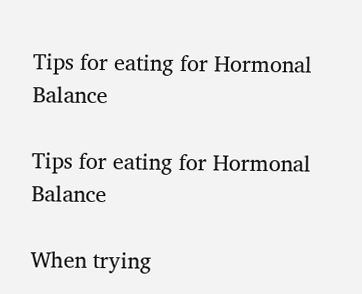Tips for eating for Hormonal Balance

Tips for eating for Hormonal Balance

When trying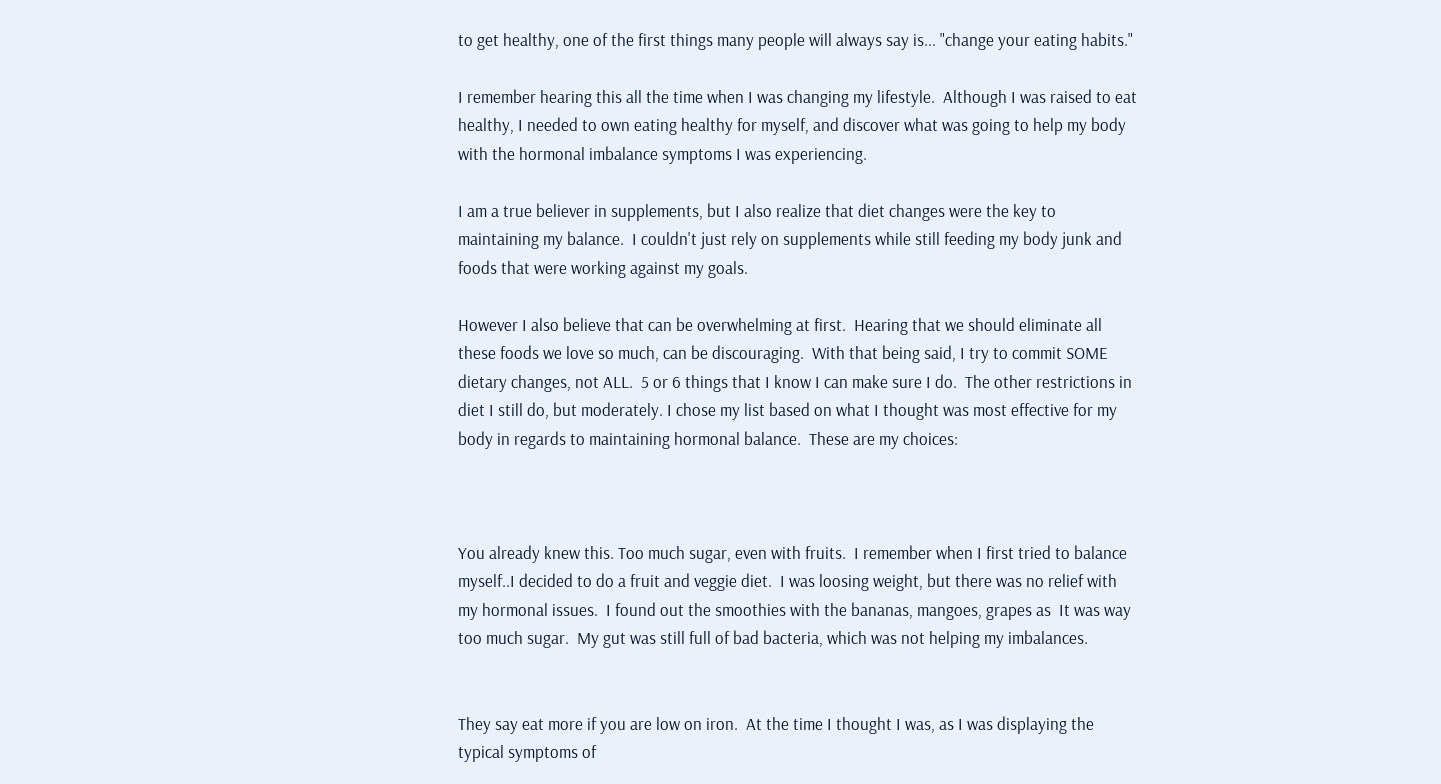to get healthy, one of the first things many people will always say is... "change your eating habits."

I remember hearing this all the time when I was changing my lifestyle.  Although I was raised to eat healthy, I needed to own eating healthy for myself, and discover what was going to help my body with the hormonal imbalance symptoms I was experiencing.

I am a true believer in supplements, but I also realize that diet changes were the key to maintaining my balance.  I couldn't just rely on supplements while still feeding my body junk and foods that were working against my goals.

However I also believe that can be overwhelming at first.  Hearing that we should eliminate all these foods we love so much, can be discouraging.  With that being said, I try to commit SOME dietary changes, not ALL.  5 or 6 things that I know I can make sure I do.  The other restrictions in diet I still do, but moderately. I chose my list based on what I thought was most effective for my body in regards to maintaining hormonal balance.  These are my choices:



You already knew this. Too much sugar, even with fruits.  I remember when I first tried to balance myself..I decided to do a fruit and veggie diet.  I was loosing weight, but there was no relief with my hormonal issues.  I found out the smoothies with the bananas, mangoes, grapes as  It was way too much sugar.  My gut was still full of bad bacteria, which was not helping my imbalances.


They say eat more if you are low on iron.  At the time I thought I was, as I was displaying the typical symptoms of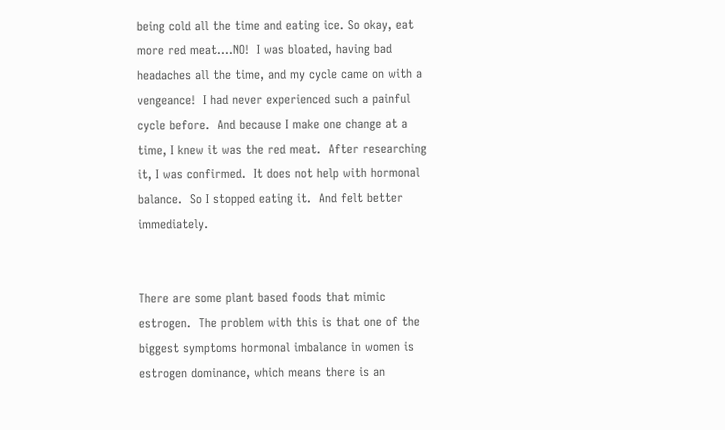being cold all the time and eating ice. So okay, eat more red meat....NO!  I was bloated, having bad headaches all the time, and my cycle came on with a vengeance!  I had never experienced such a painful cycle before.  And because I make one change at a time, I knew it was the red meat.  After researching it, I was confirmed.  It does not help with hormonal balance.  So I stopped eating it.  And felt better immediately.


There are some plant based foods that mimic estrogen.  The problem with this is that one of the biggest symptoms hormonal imbalance in women is estrogen dominance, which means there is an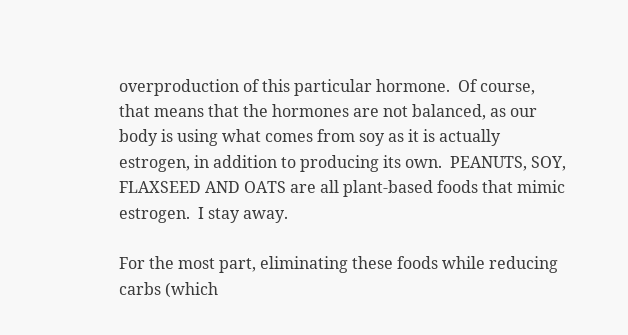overproduction of this particular hormone.  Of course, that means that the hormones are not balanced, as our body is using what comes from soy as it is actually estrogen, in addition to producing its own.  PEANUTS, SOY, FLAXSEED AND OATS are all plant-based foods that mimic estrogen.  I stay away.

For the most part, eliminating these foods while reducing carbs (which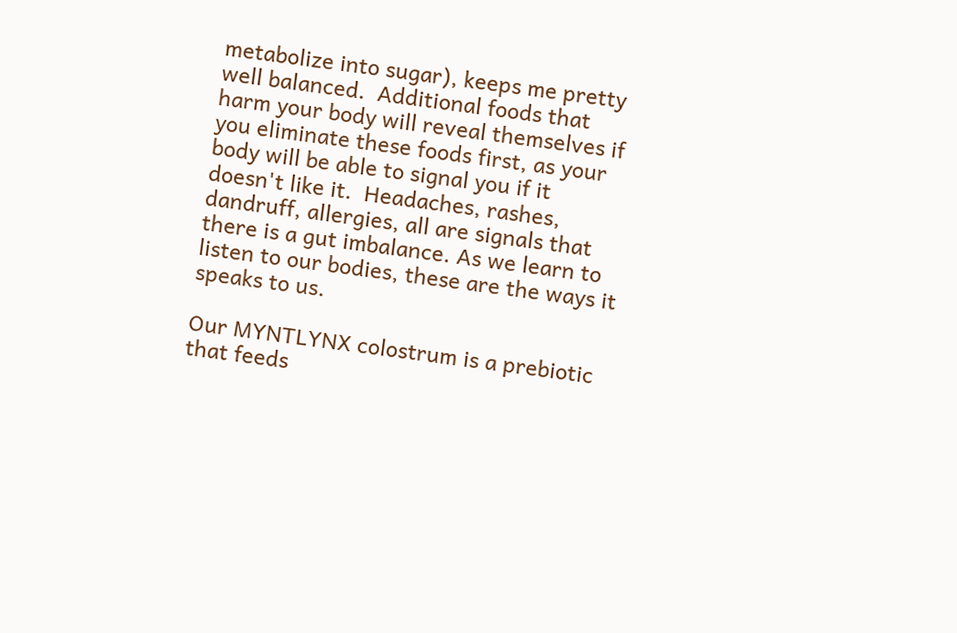metabolize into sugar), keeps me pretty well balanced.  Additional foods that harm your body will reveal themselves if you eliminate these foods first, as your body will be able to signal you if it doesn't like it.  Headaches, rashes, dandruff, allergies, all are signals that there is a gut imbalance. As we learn to listen to our bodies, these are the ways it speaks to us.

Our MYNTLYNX colostrum is a prebiotic that feeds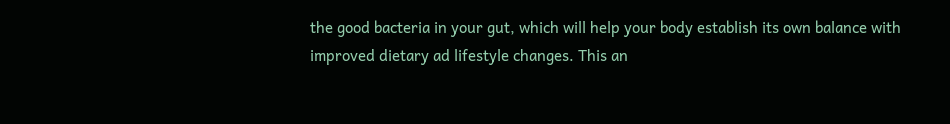the good bacteria in your gut, which will help your body establish its own balance with improved dietary ad lifestyle changes. This an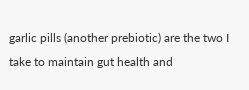garlic pills (another prebiotic) are the two I take to maintain gut health and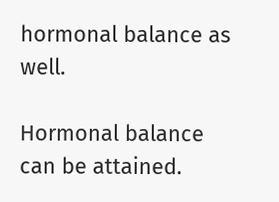hormonal balance as well.

Hormonal balance can be attained.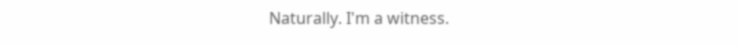Naturally. I'm a witness.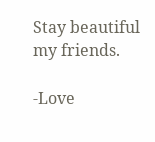Stay beautiful my friends.

-Love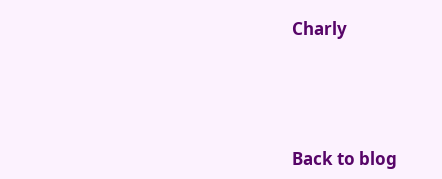Charly





Back to blog